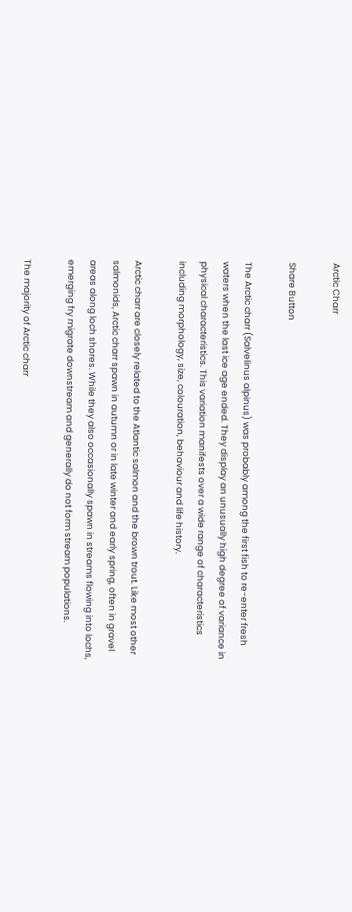Arctic Charr

Share Button

The Arctic charr (Salvelinus alpinus) was probably among the first fish to re-enter fresh waters when the last ice age ended. They display an unusually high degree of variance in physical characteristics. This variation manifests over a wide range of characteristics including morphology, size, colouration, behaviour and life history.

Arctic charr are closely related to the Atlantic salmon and the brown trout. Like most other salmonids, Arctic charr spawn in autumn or in late winter and early spring, often in gravel areas along loch shores. While they also occasionally spawn in streams flowing into lochs, emerging fry migrate downstream and generally do not form stream populations.

The majority of Arctic charr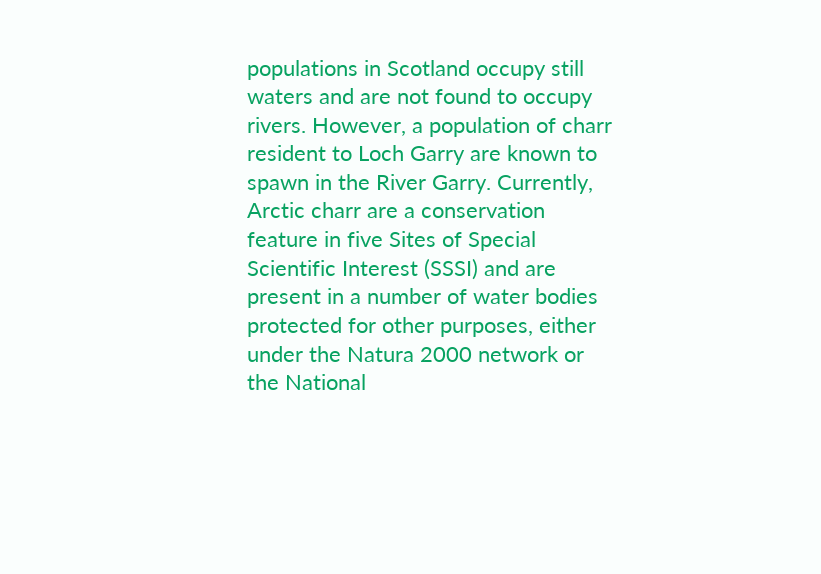populations in Scotland occupy still waters and are not found to occupy rivers. However, a population of charr resident to Loch Garry are known to spawn in the River Garry. Currently, Arctic charr are a conservation feature in five Sites of Special Scientific Interest (SSSI) and are present in a number of water bodies protected for other purposes, either under the Natura 2000 network or the National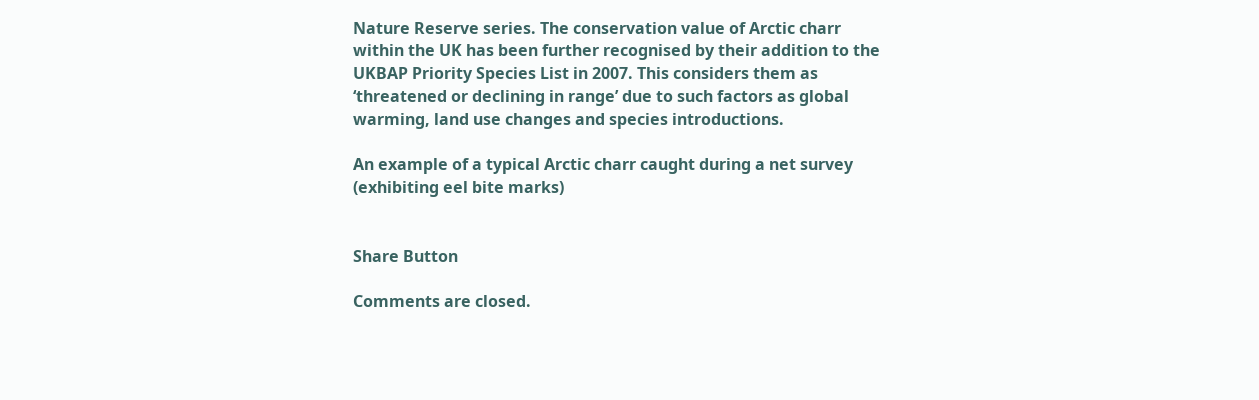Nature Reserve series. The conservation value of Arctic charr within the UK has been further recognised by their addition to the UKBAP Priority Species List in 2007. This considers them as ‘threatened or declining in range’ due to such factors as global warming, land use changes and species introductions.

An example of a typical Arctic charr caught during a net survey (exhibiting eel bite marks)


Share Button

Comments are closed.